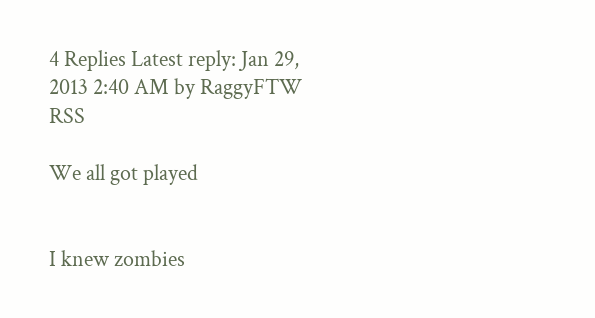4 Replies Latest reply: Jan 29, 2013 2:40 AM by RaggyFTW RSS

We all got played


I knew zombies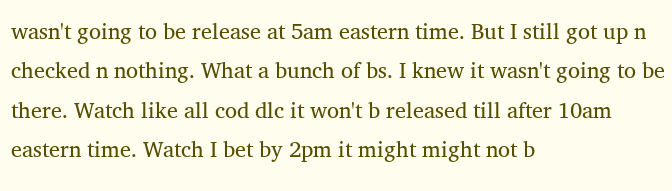wasn't going to be release at 5am eastern time. But I still got up n checked n nothing. What a bunch of bs. I knew it wasn't going to be there. Watch like all cod dlc it won't b released till after 10am eastern time. Watch I bet by 2pm it might might not b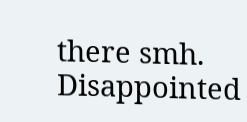there smh. Disappointed